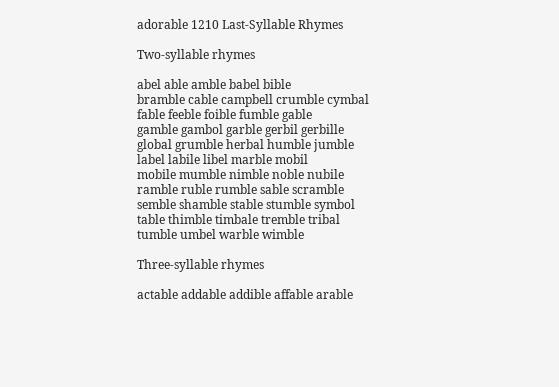adorable 1210 Last-Syllable Rhymes

Two-syllable rhymes

abel able amble babel bible
bramble cable campbell crumble cymbal
fable feeble foible fumble gable
gamble gambol garble gerbil gerbille
global grumble herbal humble jumble
label labile libel marble mobil
mobile mumble nimble noble nubile
ramble ruble rumble sable scramble
semble shamble stable stumble symbol
table thimble timbale tremble tribal
tumble umbel warble wimble

Three-syllable rhymes

actable addable addible affable arable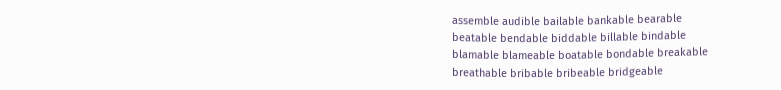assemble audible bailable bankable bearable
beatable bendable biddable billable bindable
blamable blameable boatable bondable breakable
breathable bribable bribeable bridgeable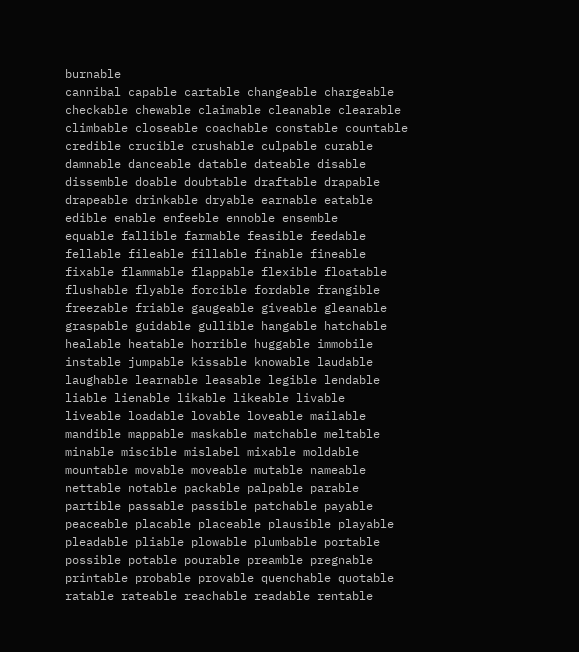burnable
cannibal capable cartable changeable chargeable
checkable chewable claimable cleanable clearable
climbable closeable coachable constable countable
credible crucible crushable culpable curable
damnable danceable datable dateable disable
dissemble doable doubtable draftable drapable
drapeable drinkable dryable earnable eatable
edible enable enfeeble ennoble ensemble
equable fallible farmable feasible feedable
fellable fileable fillable finable fineable
fixable flammable flappable flexible floatable
flushable flyable forcible fordable frangible
freezable friable gaugeable giveable gleanable
graspable guidable gullible hangable hatchable
healable heatable horrible huggable immobile
instable jumpable kissable knowable laudable
laughable learnable leasable legible lendable
liable lienable likable likeable livable
liveable loadable lovable loveable mailable
mandible mappable maskable matchable meltable
minable miscible mislabel mixable moldable
mountable movable moveable mutable nameable
nettable notable packable palpable parable
partible passable passible patchable payable
peaceable placable placeable plausible playable
pleadable pliable plowable plumbable portable
possible potable pourable preamble pregnable
printable probable provable quenchable quotable
ratable rateable reachable readable rentable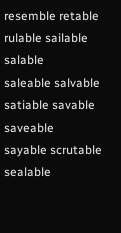resemble retable rulable sailable salable
saleable salvable satiable savable saveable
sayable scrutable sealable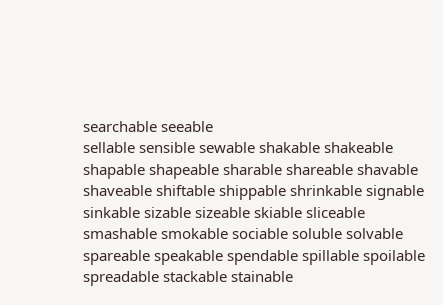searchable seeable
sellable sensible sewable shakable shakeable
shapable shapeable sharable shareable shavable
shaveable shiftable shippable shrinkable signable
sinkable sizable sizeable skiable sliceable
smashable smokable sociable soluble solvable
spareable speakable spendable spillable spoilable
spreadable stackable stainable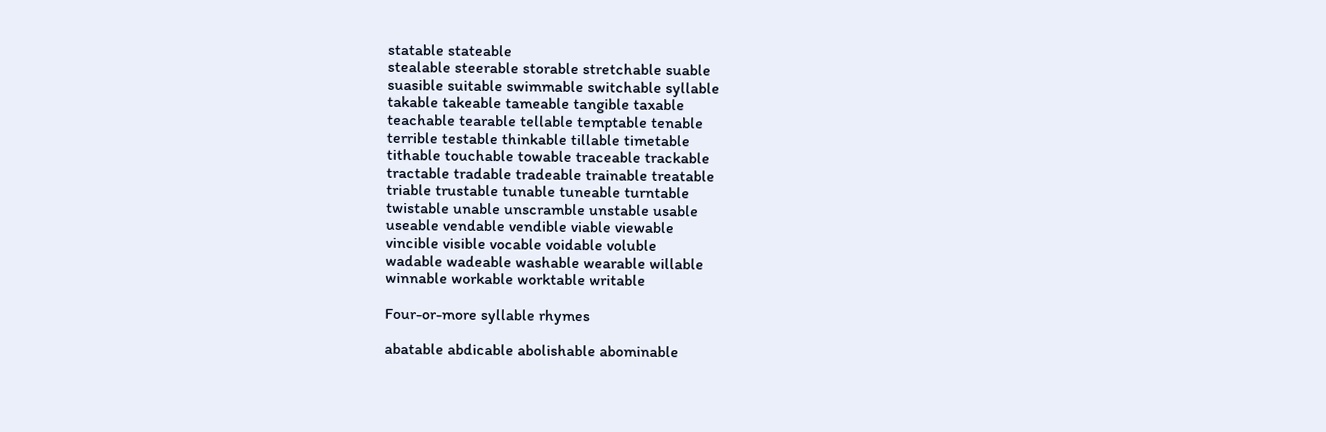statable stateable
stealable steerable storable stretchable suable
suasible suitable swimmable switchable syllable
takable takeable tameable tangible taxable
teachable tearable tellable temptable tenable
terrible testable thinkable tillable timetable
tithable touchable towable traceable trackable
tractable tradable tradeable trainable treatable
triable trustable tunable tuneable turntable
twistable unable unscramble unstable usable
useable vendable vendible viable viewable
vincible visible vocable voidable voluble
wadable wadeable washable wearable willable
winnable workable worktable writable

Four-or-more syllable rhymes

abatable abdicable abolishable abominable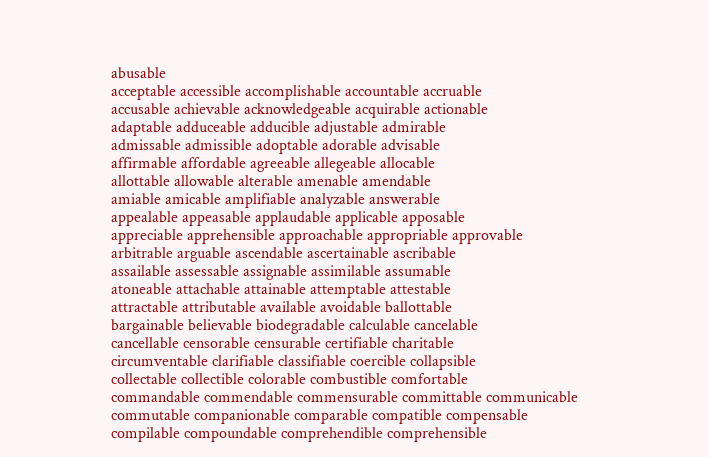abusable
acceptable accessible accomplishable accountable accruable
accusable achievable acknowledgeable acquirable actionable
adaptable adduceable adducible adjustable admirable
admissable admissible adoptable adorable advisable
affirmable affordable agreeable allegeable allocable
allottable allowable alterable amenable amendable
amiable amicable amplifiable analyzable answerable
appealable appeasable applaudable applicable apposable
appreciable apprehensible approachable appropriable approvable
arbitrable arguable ascendable ascertainable ascribable
assailable assessable assignable assimilable assumable
atoneable attachable attainable attemptable attestable
attractable attributable available avoidable ballottable
bargainable believable biodegradable calculable cancelable
cancellable censorable censurable certifiable charitable
circumventable clarifiable classifiable coercible collapsible
collectable collectible colorable combustible comfortable
commandable commendable commensurable committable communicable
commutable companionable comparable compatible compensable
compilable compoundable comprehendible comprehensible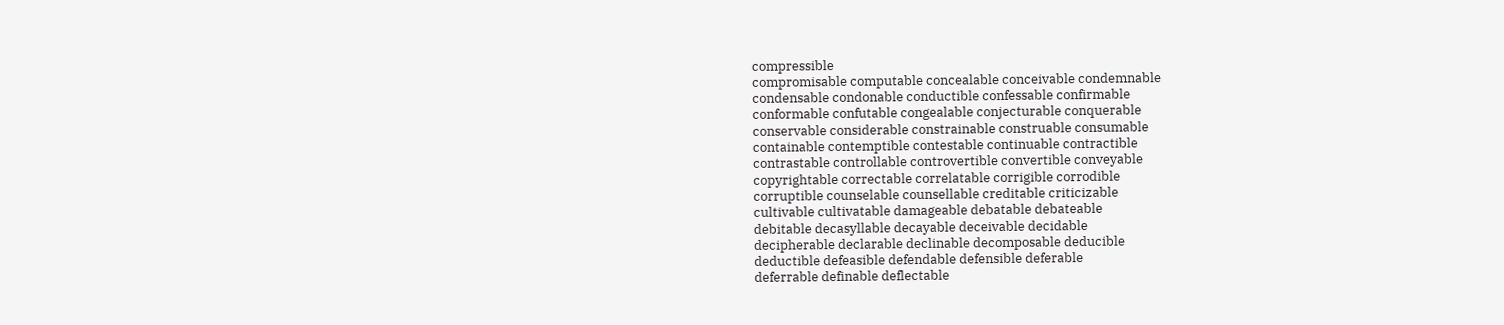compressible
compromisable computable concealable conceivable condemnable
condensable condonable conductible confessable confirmable
conformable confutable congealable conjecturable conquerable
conservable considerable constrainable construable consumable
containable contemptible contestable continuable contractible
contrastable controllable controvertible convertible conveyable
copyrightable correctable correlatable corrigible corrodible
corruptible counselable counsellable creditable criticizable
cultivable cultivatable damageable debatable debateable
debitable decasyllable decayable deceivable decidable
decipherable declarable declinable decomposable deducible
deductible defeasible defendable defensible deferable
deferrable definable deflectable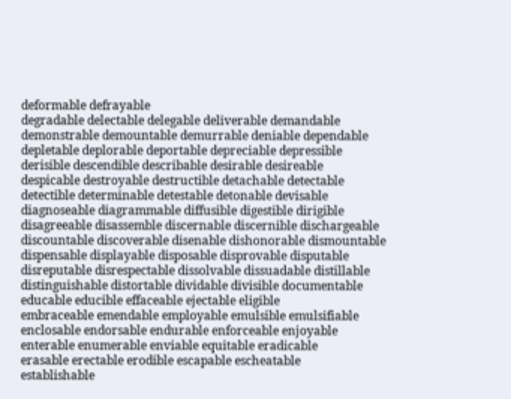deformable defrayable
degradable delectable delegable deliverable demandable
demonstrable demountable demurrable deniable dependable
depletable deplorable deportable depreciable depressible
derisible descendible describable desirable desireable
despicable destroyable destructible detachable detectable
detectible determinable detestable detonable devisable
diagnoseable diagrammable diffusible digestible dirigible
disagreeable disassemble discernable discernible dischargeable
discountable discoverable disenable dishonorable dismountable
dispensable displayable disposable disprovable disputable
disreputable disrespectable dissolvable dissuadable distillable
distinguishable distortable dividable divisible documentable
educable educible effaceable ejectable eligible
embraceable emendable employable emulsible emulsifiable
enclosable endorsable endurable enforceable enjoyable
enterable enumerable enviable equitable eradicable
erasable erectable erodible escapable escheatable
establishable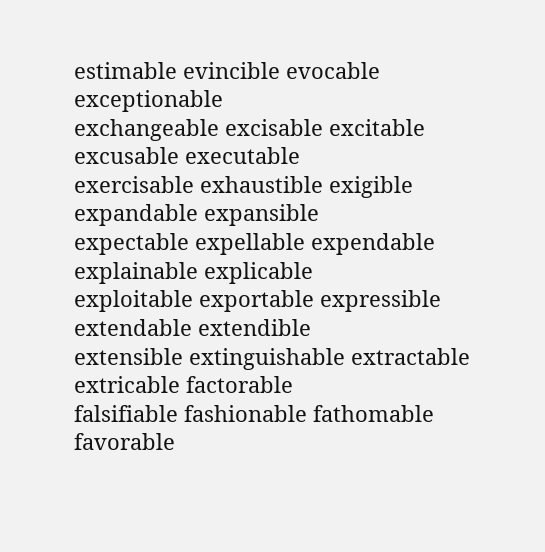estimable evincible evocable exceptionable
exchangeable excisable excitable excusable executable
exercisable exhaustible exigible expandable expansible
expectable expellable expendable explainable explicable
exploitable exportable expressible extendable extendible
extensible extinguishable extractable extricable factorable
falsifiable fashionable fathomable favorable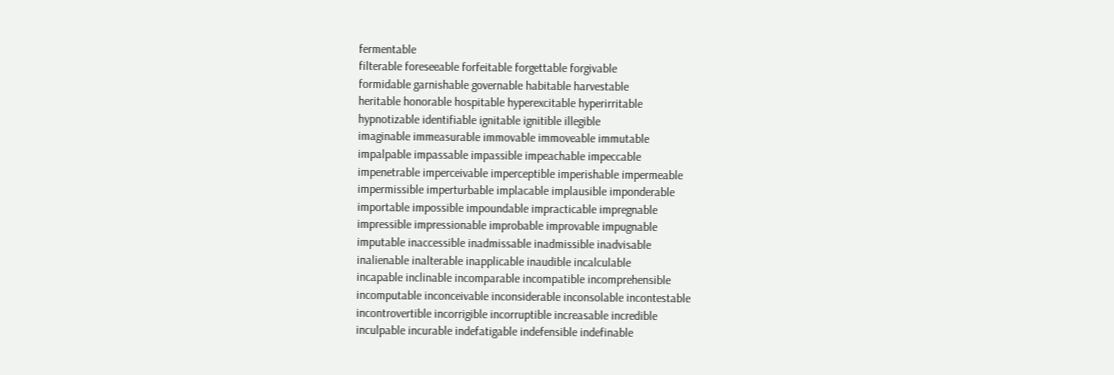fermentable
filterable foreseeable forfeitable forgettable forgivable
formidable garnishable governable habitable harvestable
heritable honorable hospitable hyperexcitable hyperirritable
hypnotizable identifiable ignitable ignitible illegible
imaginable immeasurable immovable immoveable immutable
impalpable impassable impassible impeachable impeccable
impenetrable imperceivable imperceptible imperishable impermeable
impermissible imperturbable implacable implausible imponderable
importable impossible impoundable impracticable impregnable
impressible impressionable improbable improvable impugnable
imputable inaccessible inadmissable inadmissible inadvisable
inalienable inalterable inapplicable inaudible incalculable
incapable inclinable incomparable incompatible incomprehensible
incomputable inconceivable inconsiderable inconsolable incontestable
incontrovertible incorrigible incorruptible increasable incredible
inculpable incurable indefatigable indefensible indefinable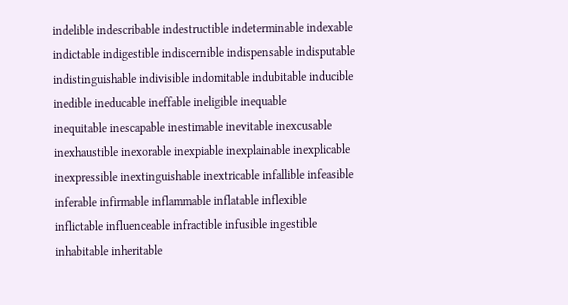indelible indescribable indestructible indeterminable indexable
indictable indigestible indiscernible indispensable indisputable
indistinguishable indivisible indomitable indubitable inducible
inedible ineducable ineffable ineligible inequable
inequitable inescapable inestimable inevitable inexcusable
inexhaustible inexorable inexpiable inexplainable inexplicable
inexpressible inextinguishable inextricable infallible infeasible
inferable infirmable inflammable inflatable inflexible
inflictable influenceable infractible infusible ingestible
inhabitable inheritable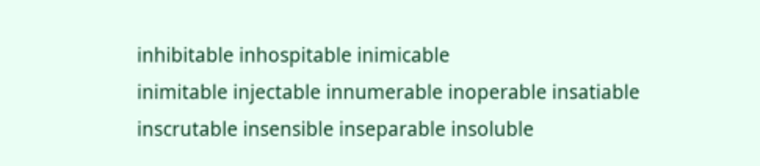inhibitable inhospitable inimicable
inimitable injectable innumerable inoperable insatiable
inscrutable insensible inseparable insoluble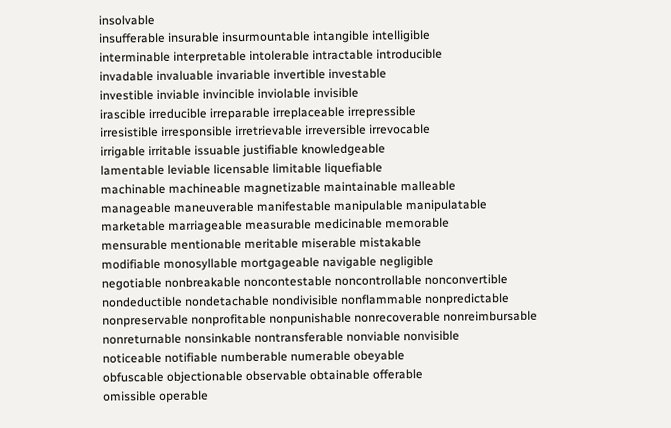insolvable
insufferable insurable insurmountable intangible intelligible
interminable interpretable intolerable intractable introducible
invadable invaluable invariable invertible investable
investible inviable invincible inviolable invisible
irascible irreducible irreparable irreplaceable irrepressible
irresistible irresponsible irretrievable irreversible irrevocable
irrigable irritable issuable justifiable knowledgeable
lamentable leviable licensable limitable liquefiable
machinable machineable magnetizable maintainable malleable
manageable maneuverable manifestable manipulable manipulatable
marketable marriageable measurable medicinable memorable
mensurable mentionable meritable miserable mistakable
modifiable monosyllable mortgageable navigable negligible
negotiable nonbreakable noncontestable noncontrollable nonconvertible
nondeductible nondetachable nondivisible nonflammable nonpredictable
nonpreservable nonprofitable nonpunishable nonrecoverable nonreimbursable
nonreturnable nonsinkable nontransferable nonviable nonvisible
noticeable notifiable numberable numerable obeyable
obfuscable objectionable observable obtainable offerable
omissible operable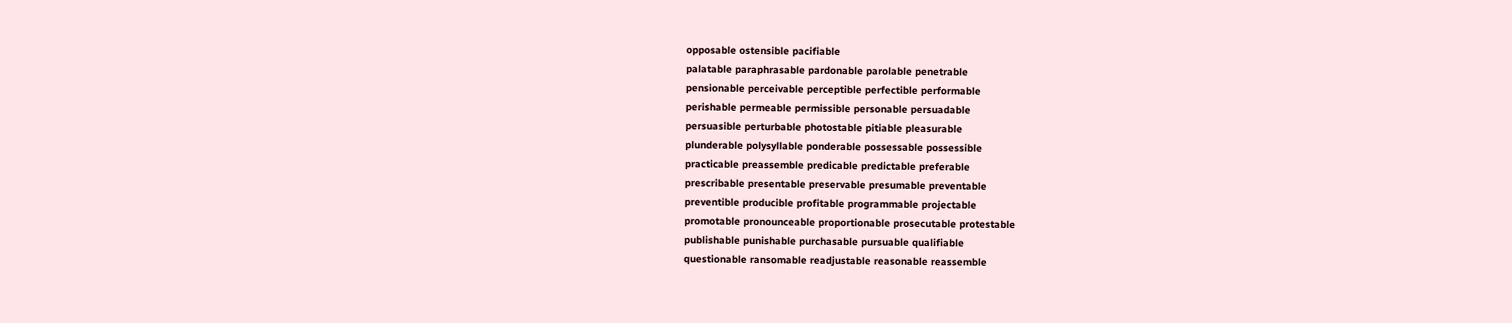opposable ostensible pacifiable
palatable paraphrasable pardonable parolable penetrable
pensionable perceivable perceptible perfectible performable
perishable permeable permissible personable persuadable
persuasible perturbable photostable pitiable pleasurable
plunderable polysyllable ponderable possessable possessible
practicable preassemble predicable predictable preferable
prescribable presentable preservable presumable preventable
preventible producible profitable programmable projectable
promotable pronounceable proportionable prosecutable protestable
publishable punishable purchasable pursuable qualifiable
questionable ransomable readjustable reasonable reassemble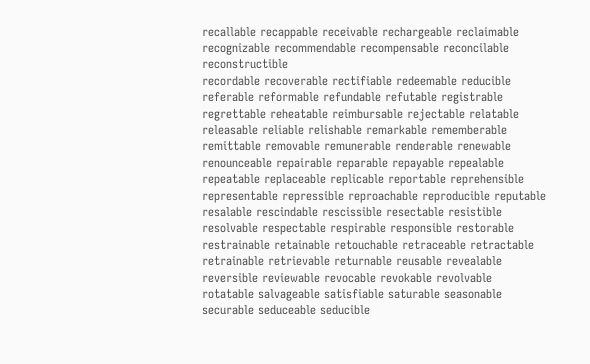recallable recappable receivable rechargeable reclaimable
recognizable recommendable recompensable reconcilable reconstructible
recordable recoverable rectifiable redeemable reducible
referable reformable refundable refutable registrable
regrettable reheatable reimbursable rejectable relatable
releasable reliable relishable remarkable rememberable
remittable removable remunerable renderable renewable
renounceable repairable reparable repayable repealable
repeatable replaceable replicable reportable reprehensible
representable repressible reproachable reproducible reputable
resalable rescindable rescissible resectable resistible
resolvable respectable respirable responsible restorable
restrainable retainable retouchable retraceable retractable
retrainable retrievable returnable reusable revealable
reversible reviewable revocable revokable revolvable
rotatable salvageable satisfiable saturable seasonable
securable seduceable seducible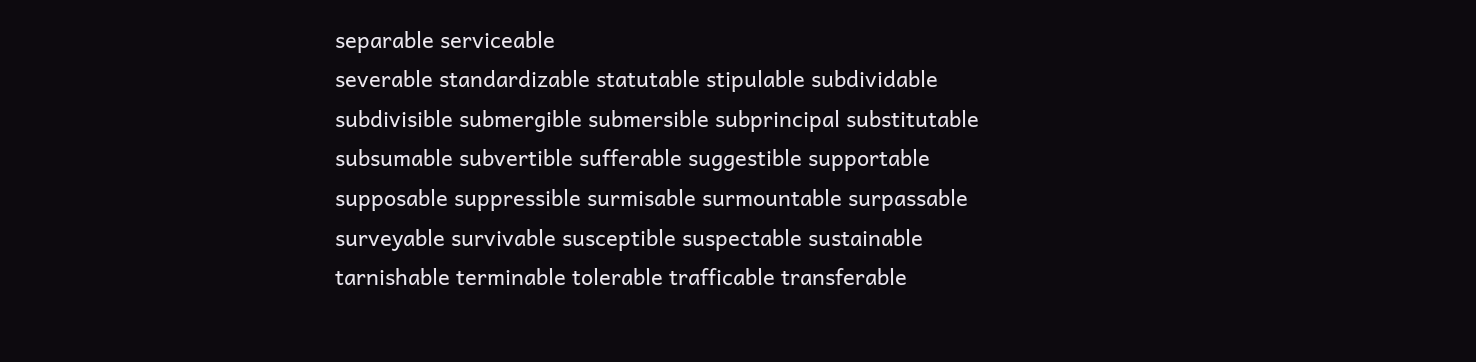separable serviceable
severable standardizable statutable stipulable subdividable
subdivisible submergible submersible subprincipal substitutable
subsumable subvertible sufferable suggestible supportable
supposable suppressible surmisable surmountable surpassable
surveyable survivable susceptible suspectable sustainable
tarnishable terminable tolerable trafficable transferable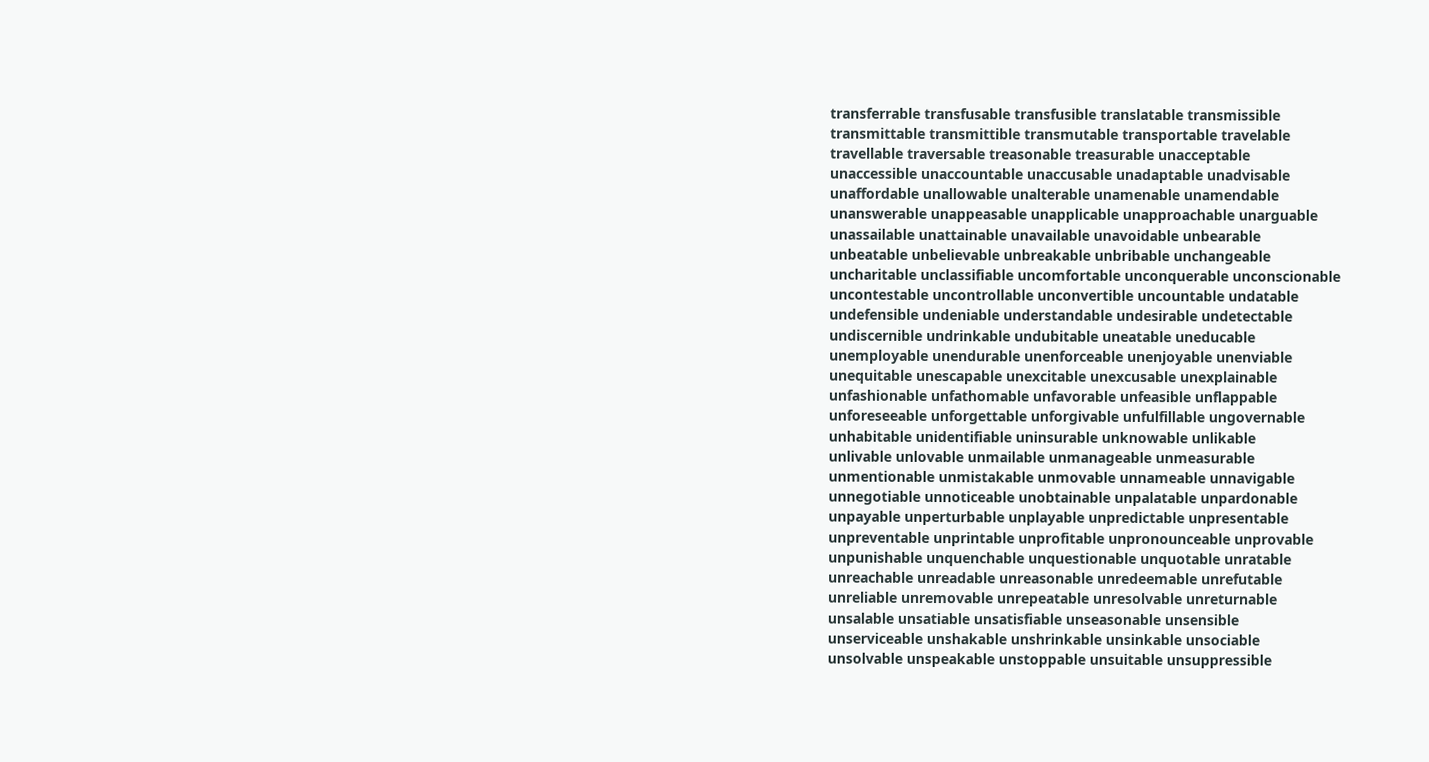transferrable transfusable transfusible translatable transmissible
transmittable transmittible transmutable transportable travelable
travellable traversable treasonable treasurable unacceptable
unaccessible unaccountable unaccusable unadaptable unadvisable
unaffordable unallowable unalterable unamenable unamendable
unanswerable unappeasable unapplicable unapproachable unarguable
unassailable unattainable unavailable unavoidable unbearable
unbeatable unbelievable unbreakable unbribable unchangeable
uncharitable unclassifiable uncomfortable unconquerable unconscionable
uncontestable uncontrollable unconvertible uncountable undatable
undefensible undeniable understandable undesirable undetectable
undiscernible undrinkable undubitable uneatable uneducable
unemployable unendurable unenforceable unenjoyable unenviable
unequitable unescapable unexcitable unexcusable unexplainable
unfashionable unfathomable unfavorable unfeasible unflappable
unforeseeable unforgettable unforgivable unfulfillable ungovernable
unhabitable unidentifiable uninsurable unknowable unlikable
unlivable unlovable unmailable unmanageable unmeasurable
unmentionable unmistakable unmovable unnameable unnavigable
unnegotiable unnoticeable unobtainable unpalatable unpardonable
unpayable unperturbable unplayable unpredictable unpresentable
unpreventable unprintable unprofitable unpronounceable unprovable
unpunishable unquenchable unquestionable unquotable unratable
unreachable unreadable unreasonable unredeemable unrefutable
unreliable unremovable unrepeatable unresolvable unreturnable
unsalable unsatiable unsatisfiable unseasonable unsensible
unserviceable unshakable unshrinkable unsinkable unsociable
unsolvable unspeakable unstoppable unsuitable unsuppressible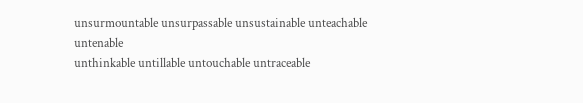unsurmountable unsurpassable unsustainable unteachable untenable
unthinkable untillable untouchable untraceable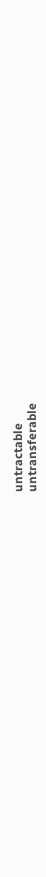untractable
untransferable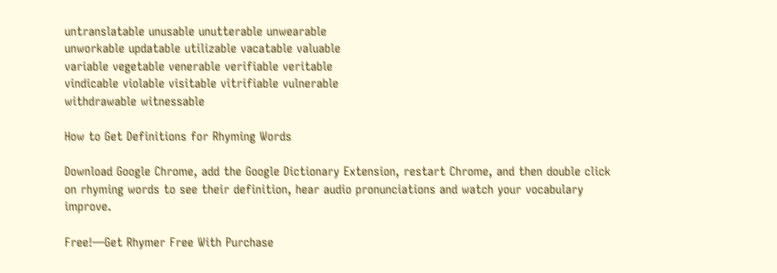untranslatable unusable unutterable unwearable
unworkable updatable utilizable vacatable valuable
variable vegetable venerable verifiable veritable
vindicable violable visitable vitrifiable vulnerable
withdrawable witnessable

How to Get Definitions for Rhyming Words

Download Google Chrome, add the Google Dictionary Extension, restart Chrome, and then double click on rhyming words to see their definition, hear audio pronunciations and watch your vocabulary improve.

Free!—Get Rhymer Free With Purchase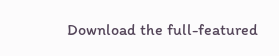Download the full-featured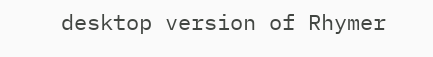desktop version of Rhymer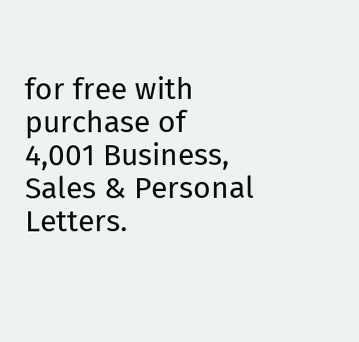for free with purchase of 4,001 Business, Sales & Personal Letters.